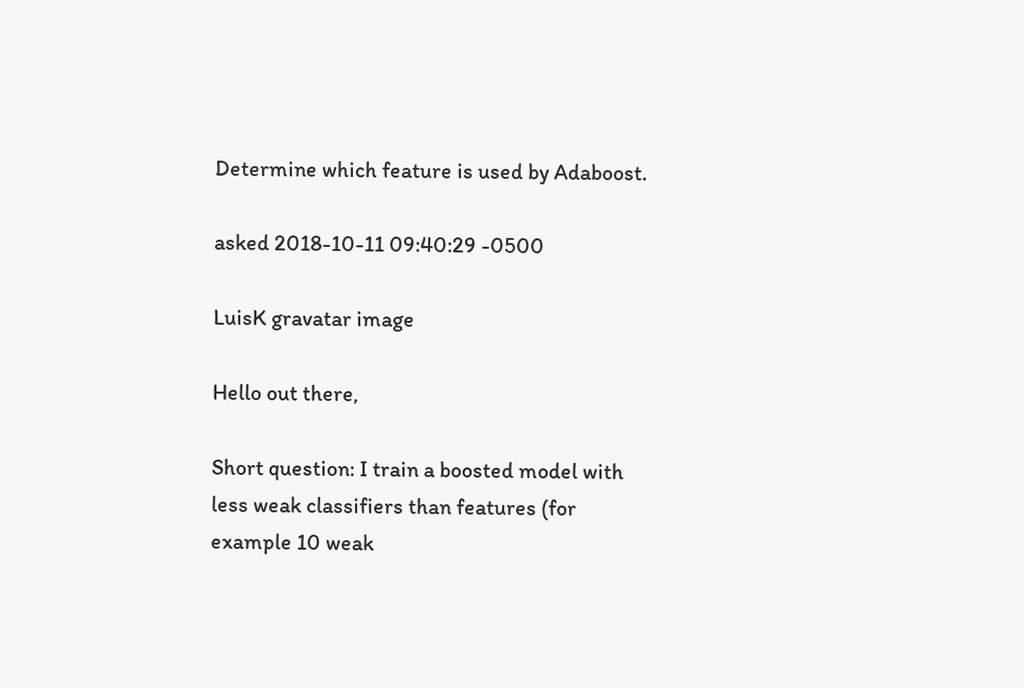Determine which feature is used by Adaboost.

asked 2018-10-11 09:40:29 -0500

LuisK gravatar image

Hello out there,

Short question: I train a boosted model with less weak classifiers than features (for example 10 weak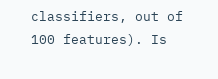classifiers, out of 100 features). Is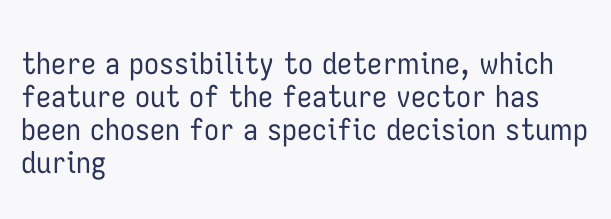there a possibility to determine, which feature out of the feature vector has been chosen for a specific decision stump during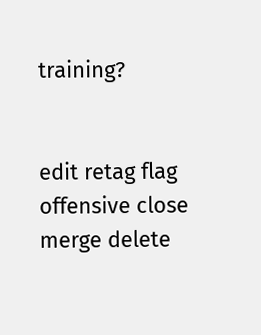training?


edit retag flag offensive close merge delete